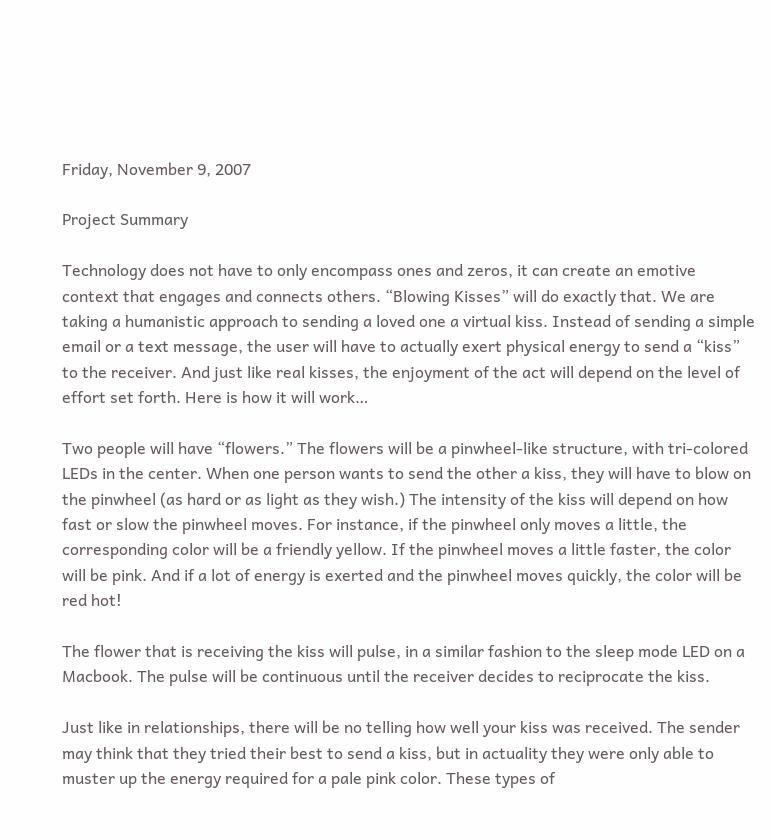Friday, November 9, 2007

Project Summary

Technology does not have to only encompass ones and zeros, it can create an emotive context that engages and connects others. “Blowing Kisses” will do exactly that. We are taking a humanistic approach to sending a loved one a virtual kiss. Instead of sending a simple email or a text message, the user will have to actually exert physical energy to send a “kiss” to the receiver. And just like real kisses, the enjoyment of the act will depend on the level of effort set forth. Here is how it will work…

Two people will have “flowers.” The flowers will be a pinwheel-like structure, with tri-colored LEDs in the center. When one person wants to send the other a kiss, they will have to blow on the pinwheel (as hard or as light as they wish.) The intensity of the kiss will depend on how fast or slow the pinwheel moves. For instance, if the pinwheel only moves a little, the corresponding color will be a friendly yellow. If the pinwheel moves a little faster, the color will be pink. And if a lot of energy is exerted and the pinwheel moves quickly, the color will be red hot!

The flower that is receiving the kiss will pulse, in a similar fashion to the sleep mode LED on a Macbook. The pulse will be continuous until the receiver decides to reciprocate the kiss.

Just like in relationships, there will be no telling how well your kiss was received. The sender may think that they tried their best to send a kiss, but in actuality they were only able to muster up the energy required for a pale pink color. These types of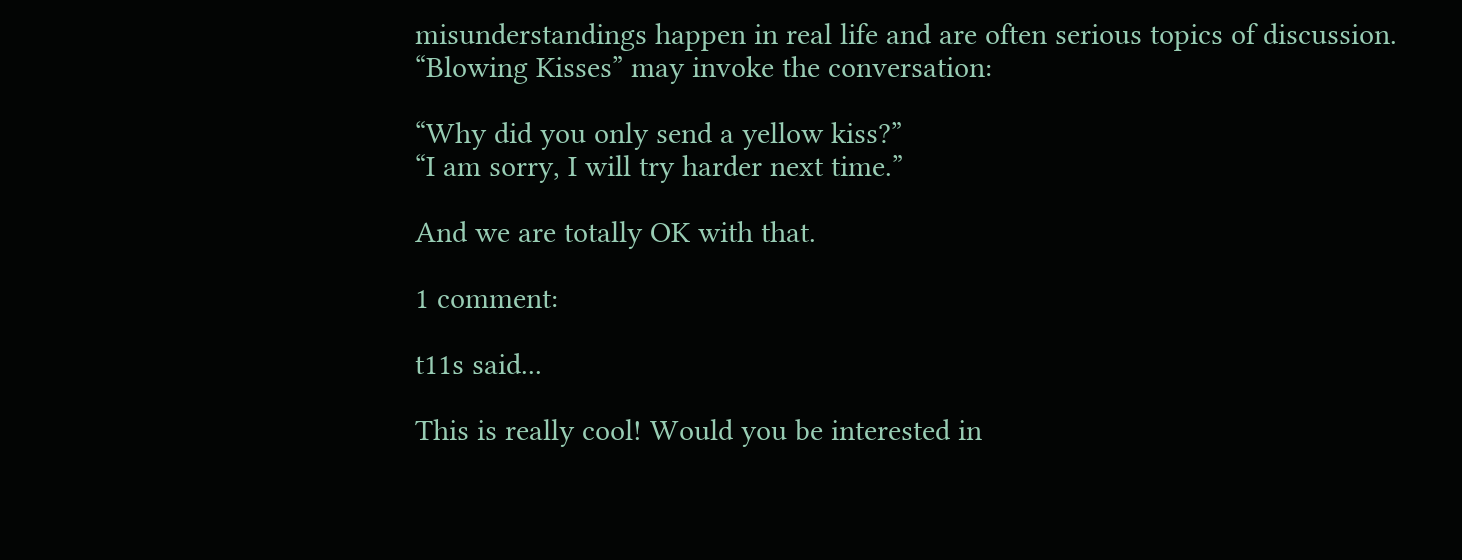misunderstandings happen in real life and are often serious topics of discussion. “Blowing Kisses” may invoke the conversation:

“Why did you only send a yellow kiss?”
“I am sorry, I will try harder next time.”

And we are totally OK with that.

1 comment:

t11s said...

This is really cool! Would you be interested in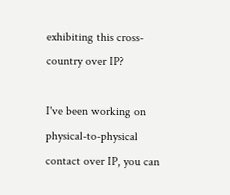exhibiting this cross-country over IP?

I've been working on physical-to-physical contact over IP, you can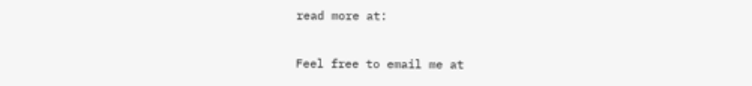read more at:

Feel free to email me at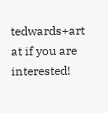tedwards+art at if you are interested!